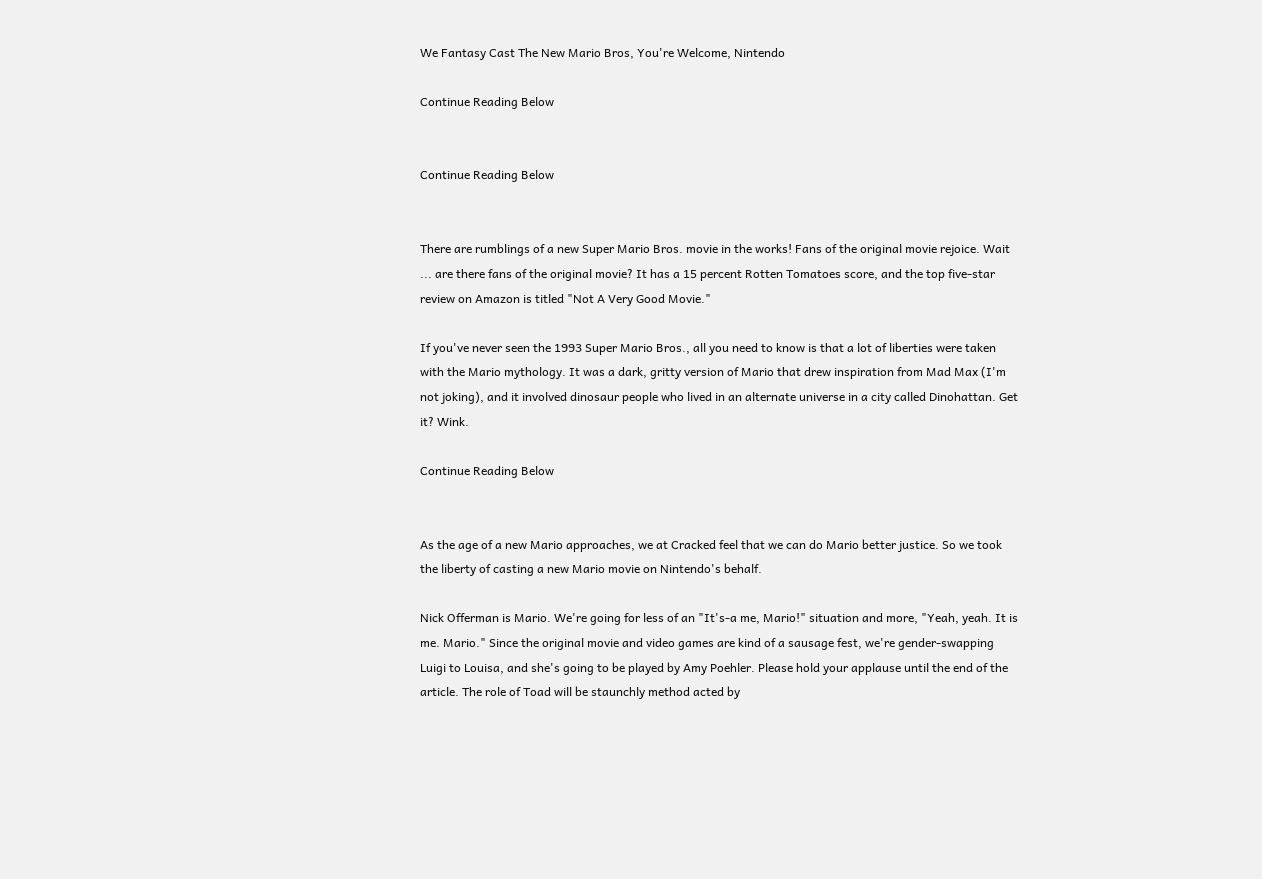We Fantasy Cast The New Mario Bros, You're Welcome, Nintendo

Continue Reading Below


Continue Reading Below


There are rumblings of a new Super Mario Bros. movie in the works! Fans of the original movie rejoice. Wait ... are there fans of the original movie? It has a 15 percent Rotten Tomatoes score, and the top five-star review on Amazon is titled "Not A Very Good Movie."

If you've never seen the 1993 Super Mario Bros., all you need to know is that a lot of liberties were taken with the Mario mythology. It was a dark, gritty version of Mario that drew inspiration from Mad Max (I'm not joking), and it involved dinosaur people who lived in an alternate universe in a city called Dinohattan. Get it? Wink.

Continue Reading Below


As the age of a new Mario approaches, we at Cracked feel that we can do Mario better justice. So we took the liberty of casting a new Mario movie on Nintendo's behalf.

Nick Offerman is Mario. We're going for less of an "It's-a me, Mario!" situation and more, "Yeah, yeah. It is me. Mario." Since the original movie and video games are kind of a sausage fest, we're gender-swapping Luigi to Louisa, and she's going to be played by Amy Poehler. Please hold your applause until the end of the article. The role of Toad will be staunchly method acted by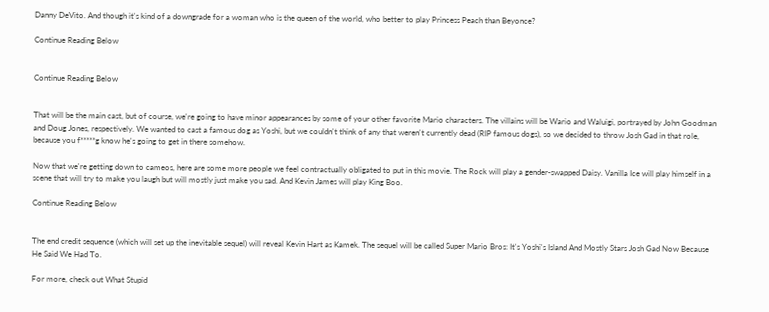Danny DeVito. And though it's kind of a downgrade for a woman who is the queen of the world, who better to play Princess Peach than Beyonce?

Continue Reading Below


Continue Reading Below


That will be the main cast, but of course, we're going to have minor appearances by some of your other favorite Mario characters. The villains will be Wario and Waluigi, portrayed by John Goodman and Doug Jones, respectively. We wanted to cast a famous dog as Yoshi, but we couldn't think of any that weren't currently dead (RIP famous dogs), so we decided to throw Josh Gad in that role, because you f*****g know he's going to get in there somehow.

Now that we're getting down to cameos, here are some more people we feel contractually obligated to put in this movie. The Rock will play a gender-swapped Daisy. Vanilla Ice will play himself in a scene that will try to make you laugh but will mostly just make you sad. And Kevin James will play King Boo.

Continue Reading Below


The end credit sequence (which will set up the inevitable sequel) will reveal Kevin Hart as Kamek. The sequel will be called Super Mario Bros: It's Yoshi's Island And Mostly Stars Josh Gad Now Because He Said We Had To.

For more, check out What Stupid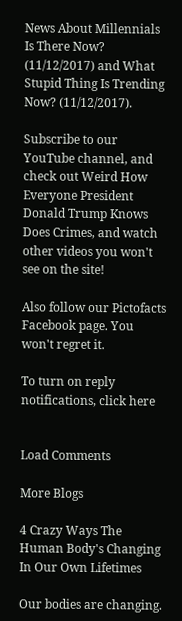News About Millennials Is There Now? (11/12/2017) and What Stupid Thing Is Trending Now? (11/12/2017).

Subscribe to our YouTube channel, and check out Weird How Everyone President Donald Trump Knows Does Crimes, and watch other videos you won't see on the site!

Also follow our Pictofacts Facebook page. You won't regret it.

To turn on reply notifications, click here


Load Comments

More Blogs

4 Crazy Ways The Human Body's Changing In Our Own Lifetimes

Our bodies are changing.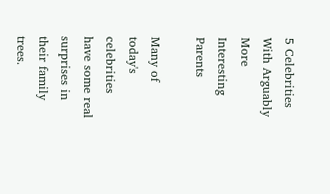5 Celebrities With Arguably More Interesting Parents

Many of today's celebrities have some real surprises in their family trees.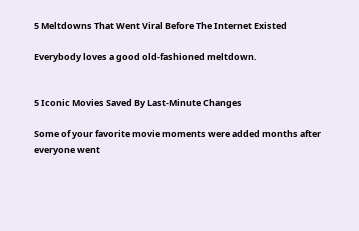5 Meltdowns That Went Viral Before The Internet Existed

Everybody loves a good old-fashioned meltdown.


5 Iconic Movies Saved By Last-Minute Changes

Some of your favorite movie moments were added months after everyone went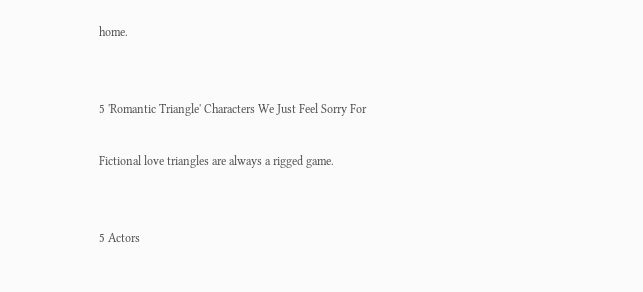home.


5 'Romantic Triangle' Characters We Just Feel Sorry For

Fictional love triangles are always a rigged game.


5 Actors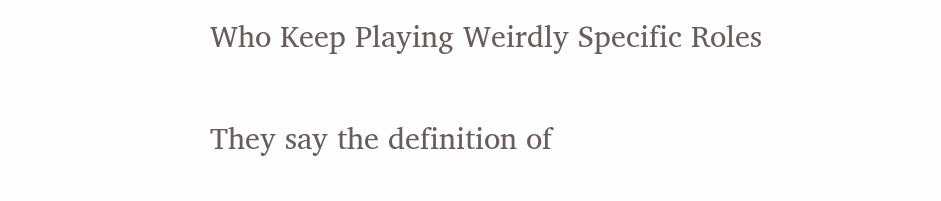Who Keep Playing Weirdly Specific Roles

They say the definition of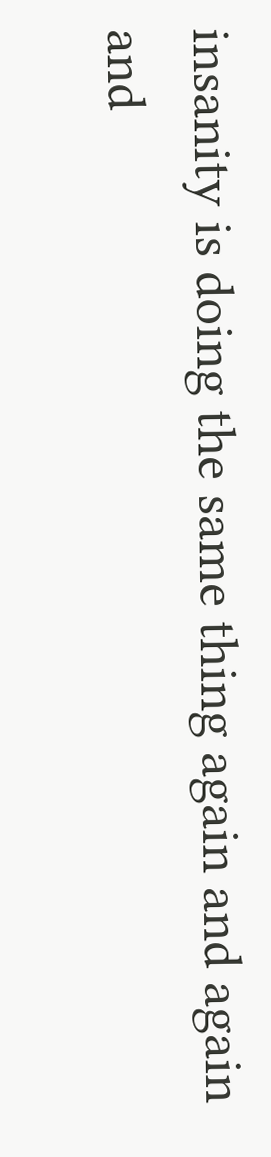insanity is doing the same thing again and again and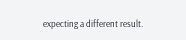expecting a different result.